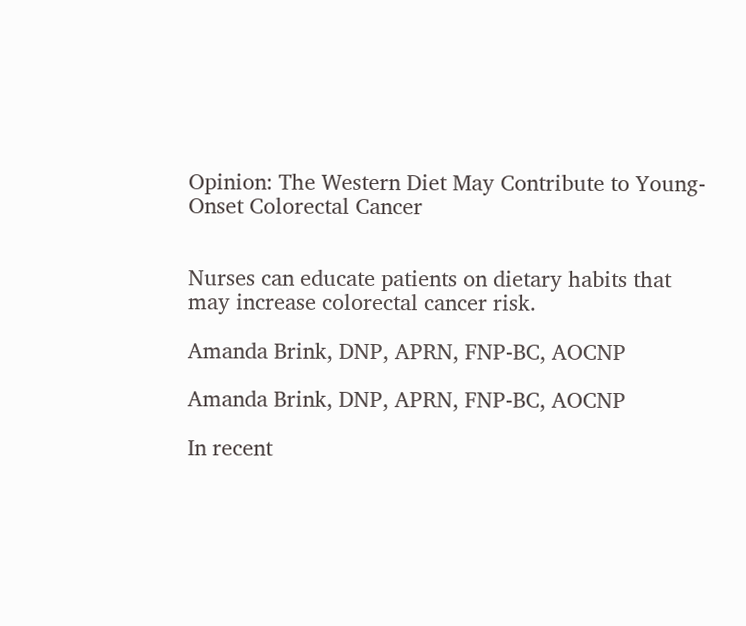Opinion: The Western Diet May Contribute to Young-Onset Colorectal Cancer


Nurses can educate patients on dietary habits that may increase colorectal cancer risk.

Amanda Brink, DNP, APRN, FNP-BC, AOCNP

Amanda Brink, DNP, APRN, FNP-BC, AOCNP

In recent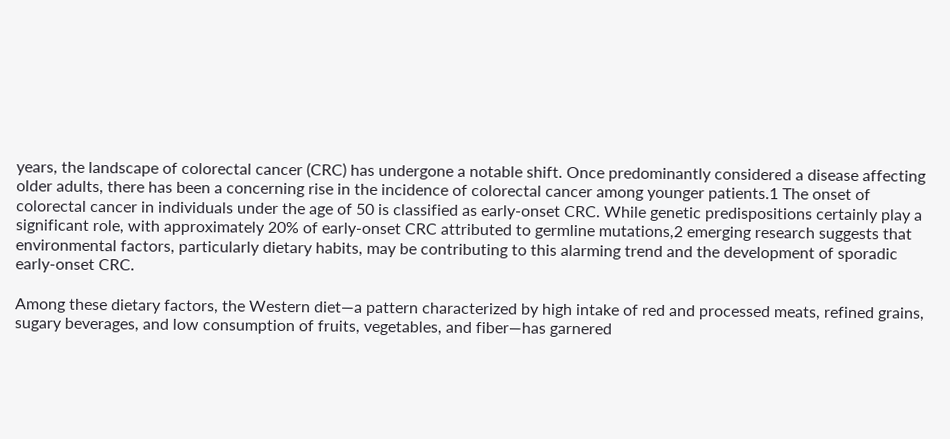years, the landscape of colorectal cancer (CRC) has undergone a notable shift. Once predominantly considered a disease affecting older adults, there has been a concerning rise in the incidence of colorectal cancer among younger patients.1 The onset of colorectal cancer in individuals under the age of 50 is classified as early-onset CRC. While genetic predispositions certainly play a significant role, with approximately 20% of early-onset CRC attributed to germline mutations,2 emerging research suggests that environmental factors, particularly dietary habits, may be contributing to this alarming trend and the development of sporadic early-onset CRC.

Among these dietary factors, the Western diet—a pattern characterized by high intake of red and processed meats, refined grains, sugary beverages, and low consumption of fruits, vegetables, and fiber—has garnered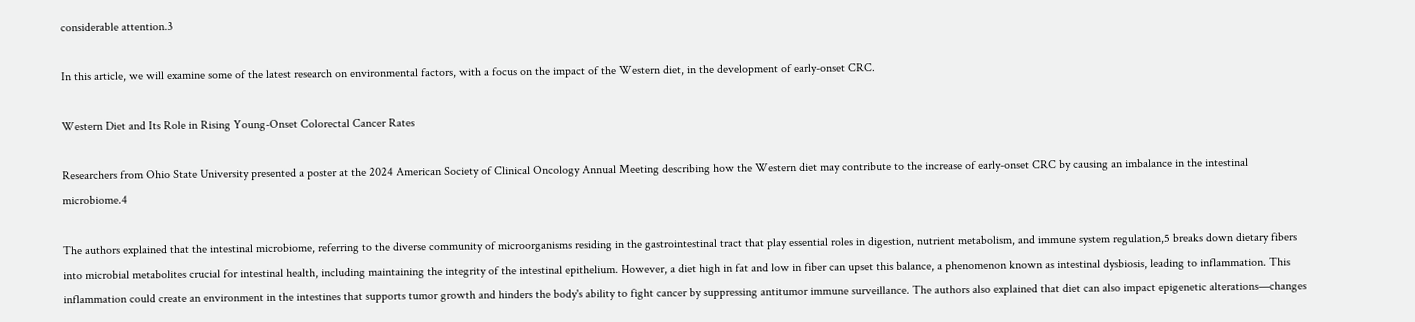considerable attention.3

In this article, we will examine some of the latest research on environmental factors, with a focus on the impact of the Western diet, in the development of early-onset CRC.

Western Diet and Its Role in Rising Young-Onset Colorectal Cancer Rates

Researchers from Ohio State University presented a poster at the 2024 American Society of Clinical Oncology Annual Meeting describing how the Western diet may contribute to the increase of early-onset CRC by causing an imbalance in the intestinal microbiome.4

The authors explained that the intestinal microbiome, referring to the diverse community of microorganisms residing in the gastrointestinal tract that play essential roles in digestion, nutrient metabolism, and immune system regulation,5 breaks down dietary fibers into microbial metabolites crucial for intestinal health, including maintaining the integrity of the intestinal epithelium. However, a diet high in fat and low in fiber can upset this balance, a phenomenon known as intestinal dysbiosis, leading to inflammation. This inflammation could create an environment in the intestines that supports tumor growth and hinders the body's ability to fight cancer by suppressing antitumor immune surveillance. The authors also explained that diet can also impact epigenetic alterations—changes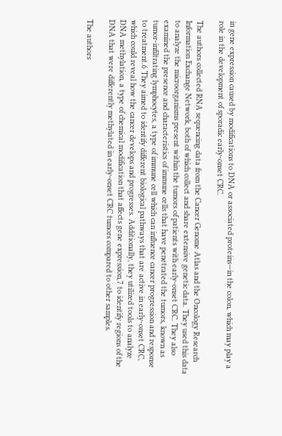in gene expression caused by modifications to DNA or associated proteins—in the colon, which may play a role in the development of sporadic early-onset CRC.

The authors collected RNA sequencing data from the Cancer Genome Atlas and the Oncology Research Information Exchange Network, both of which collect and share extensive genetic data. They used this data to analyze the microorganisms present within the tumors of patients with early-onset CRC. They also examined the presence and characteristics of immune cells that have penetrated the tumors, known as tumor-infiltrating lymphocytes, a type of immune cell which can influence cancer progression and response to treatment.6 They aimed to identify different biological pathways that are active in early-onset CRC, which could reveal how the cancer develops and progresses. Additionally, they utilized tools to analyze DNA methylation, a type of chemical modification that affects gene expression,7 to identify regions of the DNA that were differently methylated in early-onset CRC tumors compared to other samples.

The authors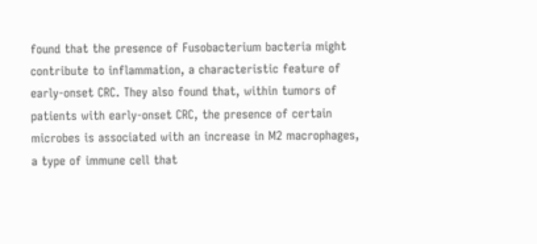found that the presence of Fusobacterium bacteria might contribute to inflammation, a characteristic feature of early-onset CRC. They also found that, within tumors of patients with early-onset CRC, the presence of certain microbes is associated with an increase in M2 macrophages, a type of immune cell that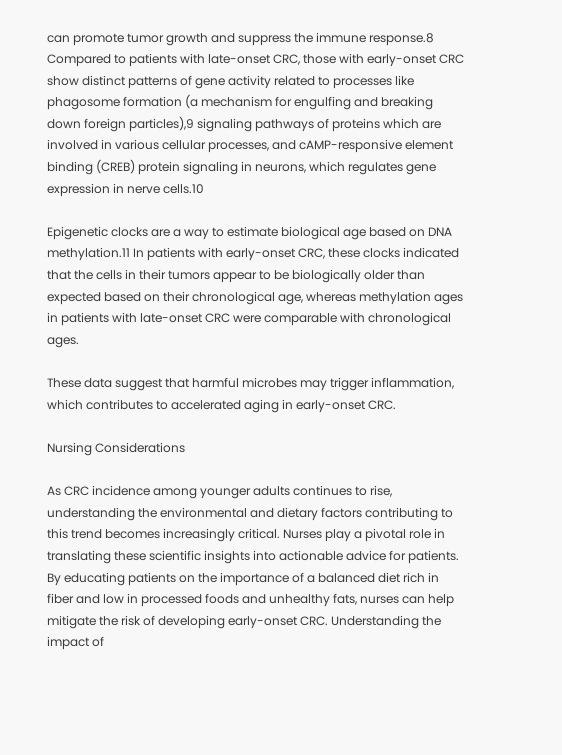can promote tumor growth and suppress the immune response.8 Compared to patients with late-onset CRC, those with early-onset CRC show distinct patterns of gene activity related to processes like phagosome formation (a mechanism for engulfing and breaking down foreign particles),9 signaling pathways of proteins which are involved in various cellular processes, and cAMP-responsive element binding (CREB) protein signaling in neurons, which regulates gene expression in nerve cells.10

Epigenetic clocks are a way to estimate biological age based on DNA methylation.11 In patients with early-onset CRC, these clocks indicated that the cells in their tumors appear to be biologically older than expected based on their chronological age, whereas methylation ages in patients with late-onset CRC were comparable with chronological ages.

These data suggest that harmful microbes may trigger inflammation, which contributes to accelerated aging in early-onset CRC.

Nursing Considerations

As CRC incidence among younger adults continues to rise, understanding the environmental and dietary factors contributing to this trend becomes increasingly critical. Nurses play a pivotal role in translating these scientific insights into actionable advice for patients. By educating patients on the importance of a balanced diet rich in fiber and low in processed foods and unhealthy fats, nurses can help mitigate the risk of developing early-onset CRC. Understanding the impact of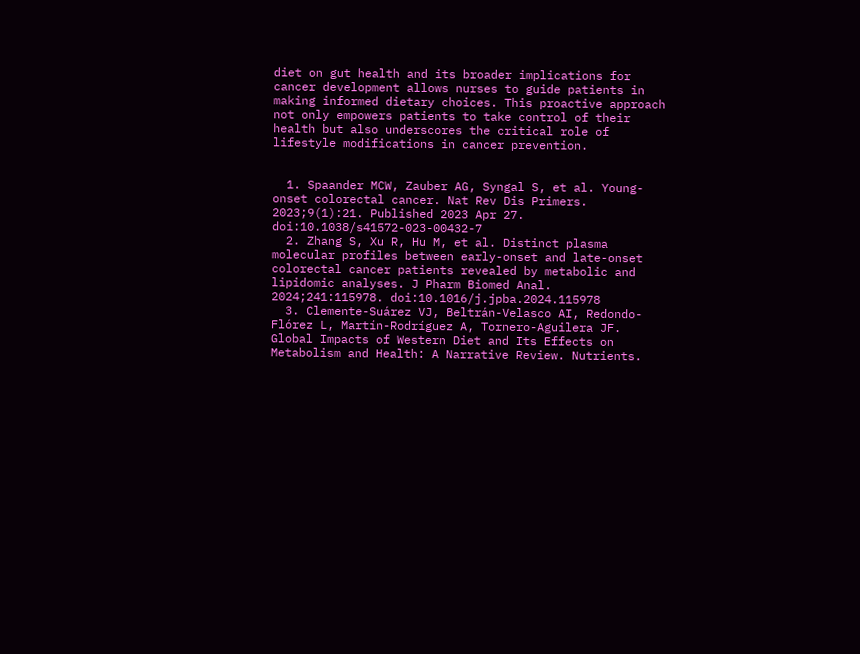diet on gut health and its broader implications for cancer development allows nurses to guide patients in making informed dietary choices. This proactive approach not only empowers patients to take control of their health but also underscores the critical role of lifestyle modifications in cancer prevention.


  1. Spaander MCW, Zauber AG, Syngal S, et al. Young-onset colorectal cancer. Nat Rev Dis Primers. 2023;9(1):21. Published 2023 Apr 27. doi:10.1038/s41572-023-00432-7
  2. Zhang S, Xu R, Hu M, et al. Distinct plasma molecular profiles between early-onset and late-onset colorectal cancer patients revealed by metabolic and lipidomic analyses. J Pharm Biomed Anal. 2024;241:115978. doi:10.1016/j.jpba.2024.115978
  3. Clemente-Suárez VJ, Beltrán-Velasco AI, Redondo-Flórez L, Martín-Rodríguez A, Tornero-Aguilera JF. Global Impacts of Western Diet and Its Effects on Metabolism and Health: A Narrative Review. Nutrients.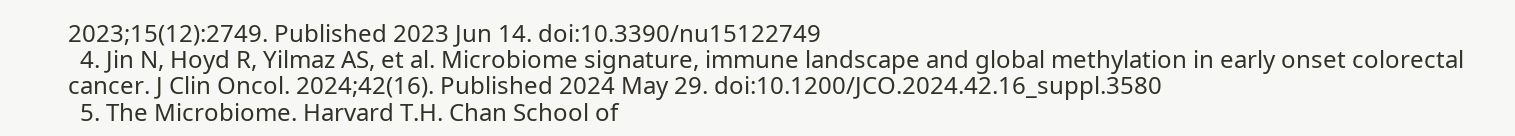2023;15(12):2749. Published 2023 Jun 14. doi:10.3390/nu15122749
  4. Jin N, Hoyd R, Yilmaz AS, et al. Microbiome signature, immune landscape and global methylation in early onset colorectal cancer. J Clin Oncol. 2024;42(16). Published 2024 May 29. doi:10.1200/JCO.2024.42.16_suppl.3580
  5. The Microbiome. Harvard T.H. Chan School of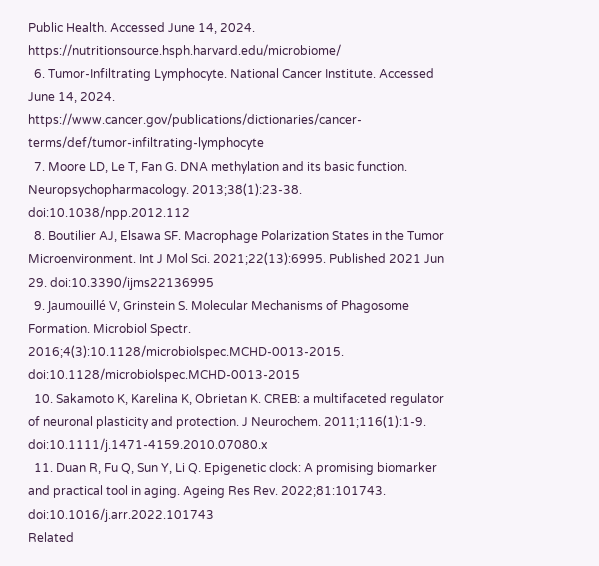Public Health. Accessed June 14, 2024. https://nutritionsource.hsph.harvard.edu/microbiome/
  6. Tumor-Infiltrating Lymphocyte. National Cancer Institute. Accessed June 14, 2024. https://www.cancer.gov/publications/dictionaries/cancer-terms/def/tumor-infiltrating-lymphocyte
  7. Moore LD, Le T, Fan G. DNA methylation and its basic function. Neuropsychopharmacology. 2013;38(1):23-38. doi:10.1038/npp.2012.112
  8. Boutilier AJ, Elsawa SF. Macrophage Polarization States in the Tumor Microenvironment. Int J Mol Sci. 2021;22(13):6995. Published 2021 Jun 29. doi:10.3390/ijms22136995
  9. Jaumouillé V, Grinstein S. Molecular Mechanisms of Phagosome Formation. Microbiol Spectr. 2016;4(3):10.1128/microbiolspec.MCHD-0013-2015. doi:10.1128/microbiolspec.MCHD-0013-2015
  10. Sakamoto K, Karelina K, Obrietan K. CREB: a multifaceted regulator of neuronal plasticity and protection. J Neurochem. 2011;116(1):1-9. doi:10.1111/j.1471-4159.2010.07080.x
  11. Duan R, Fu Q, Sun Y, Li Q. Epigenetic clock: A promising biomarker and practical tool in aging. Ageing Res Rev. 2022;81:101743. doi:10.1016/j.arr.2022.101743
Related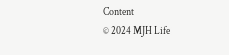Content
© 2024 MJH Life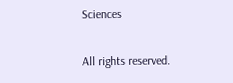Sciences

All rights reserved.